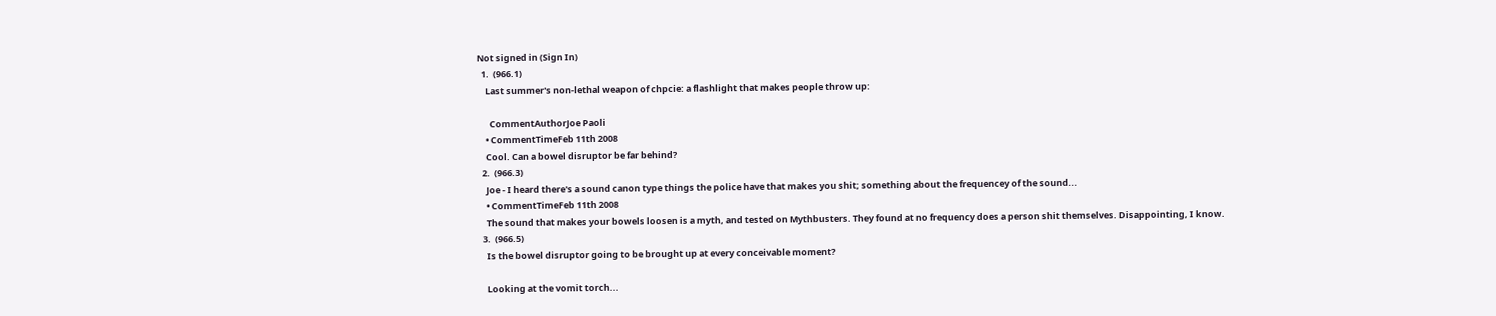Not signed in (Sign In)
  1.  (966.1)
    Last summer's non-lethal weapon of chpcie: a flashlight that makes people throw up:

      CommentAuthorJoe Paoli
    • CommentTimeFeb 11th 2008
    Cool. Can a bowel disruptor be far behind?
  2.  (966.3)
    Joe - I heard there's a sound canon type things the police have that makes you shit; something about the frequencey of the sound...
    • CommentTimeFeb 11th 2008
    The sound that makes your bowels loosen is a myth, and tested on Mythbusters. They found at no frequency does a person shit themselves. Disappointing, I know.
  3.  (966.5)
    Is the bowel disruptor going to be brought up at every conceivable moment?

    Looking at the vomit torch...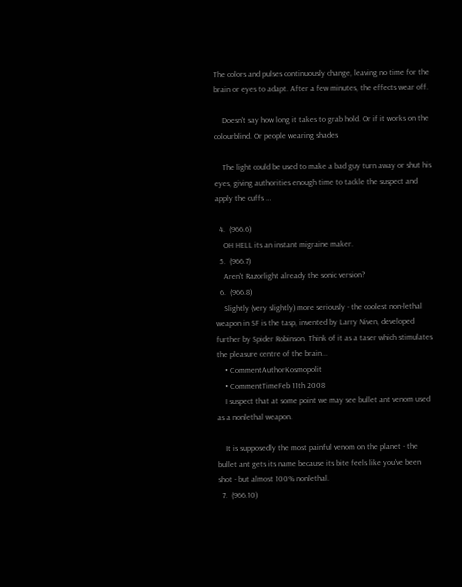The colors and pulses continuously change, leaving no time for the brain or eyes to adapt. After a few minutes, the effects wear off.

    Doesn't say how long it takes to grab hold. Or if it works on the colourblind. Or people wearing shades

    The light could be used to make a bad guy turn away or shut his eyes, giving authorities enough time to tackle the suspect and apply the cuffs …

  4.  (966.6)
    OH HELL its an instant migraine maker.
  5.  (966.7)
    Aren't Razorlight already the sonic version?
  6.  (966.8)
    Slightly (very slightly) more seriously - the coolest non-lethal weapon in SF is the tasp, invented by Larry Niven, developed further by Spider Robinson. Think of it as a taser which stimulates the pleasure centre of the brain...
    • CommentAuthorKosmopolit
    • CommentTimeFeb 11th 2008
    I suspect that at some point we may see bullet ant venom used as a nonlethal weapon.

    It is supposedly the most painful venom on the planet - the bullet ant gets its name because its bite feels like you've been shot - but almost 100% nonlethal.
  7.  (966.10)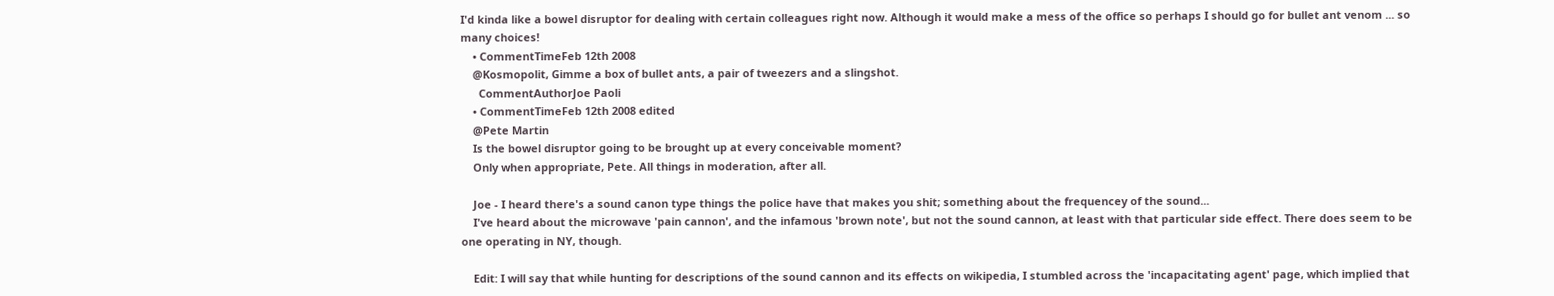I'd kinda like a bowel disruptor for dealing with certain colleagues right now. Although it would make a mess of the office so perhaps I should go for bullet ant venom ... so many choices!
    • CommentTimeFeb 12th 2008
    @Kosmopolit, Gimme a box of bullet ants, a pair of tweezers and a slingshot.
      CommentAuthorJoe Paoli
    • CommentTimeFeb 12th 2008 edited
    @Pete Martin
    Is the bowel disruptor going to be brought up at every conceivable moment?
    Only when appropriate, Pete. All things in moderation, after all.

    Joe - I heard there's a sound canon type things the police have that makes you shit; something about the frequencey of the sound...
    I've heard about the microwave 'pain cannon', and the infamous 'brown note', but not the sound cannon, at least with that particular side effect. There does seem to be one operating in NY, though.

    Edit: I will say that while hunting for descriptions of the sound cannon and its effects on wikipedia, I stumbled across the 'incapacitating agent' page, which implied that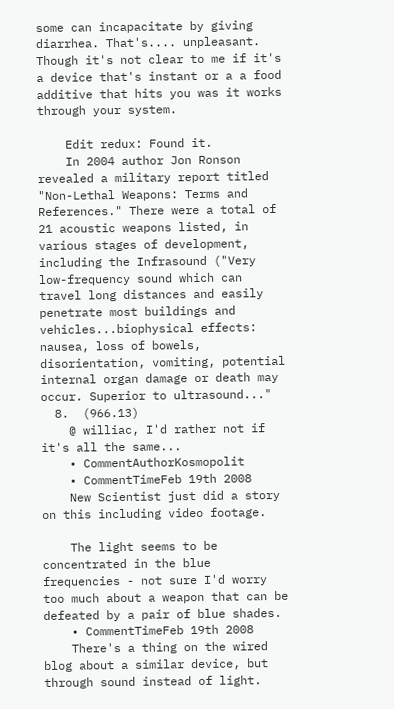some can incapacitate by giving diarrhea. That's.... unpleasant. Though it's not clear to me if it's a device that's instant or a a food additive that hits you was it works through your system.

    Edit redux: Found it.
    In 2004 author Jon Ronson revealed a military report titled "Non-Lethal Weapons: Terms and References." There were a total of 21 acoustic weapons listed, in various stages of development, including the Infrasound ("Very low-frequency sound which can travel long distances and easily penetrate most buildings and vehicles...biophysical effects: nausea, loss of bowels, disorientation, vomiting, potential internal organ damage or death may occur. Superior to ultrasound..."
  8.  (966.13)
    @ williac, I'd rather not if it's all the same...
    • CommentAuthorKosmopolit
    • CommentTimeFeb 19th 2008
    New Scientist just did a story on this including video footage.

    The light seems to be concentrated in the blue frequencies - not sure I'd worry too much about a weapon that can be defeated by a pair of blue shades.
    • CommentTimeFeb 19th 2008
    There's a thing on the wired blog about a similar device, but through sound instead of light.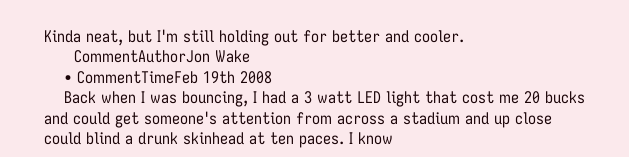Kinda neat, but I'm still holding out for better and cooler.
      CommentAuthorJon Wake
    • CommentTimeFeb 19th 2008
    Back when I was bouncing, I had a 3 watt LED light that cost me 20 bucks and could get someone's attention from across a stadium and up close could blind a drunk skinhead at ten paces. I know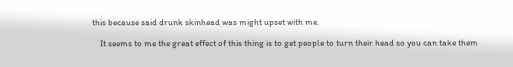this because said drunk skinhead was might upset with me.

    It seems to me the great effect of this thing is to get people to turn their head so you can take them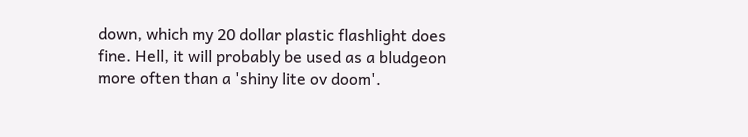down, which my 20 dollar plastic flashlight does fine. Hell, it will probably be used as a bludgeon more often than a 'shiny lite ov doom'.